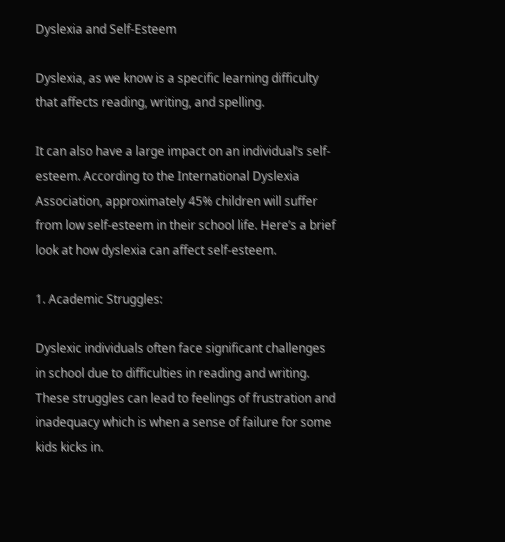Dyslexia and Self-Esteem

Dyslexia, as we know is a specific learning difficulty that affects reading, writing, and spelling.

It can also have a large impact on an individual’s self-esteem. According to the International Dyslexia Association, approximately 45% children will suffer from low self-esteem in their school life. Here’s a brief look at how dyslexia can affect self-esteem.

1. Academic Struggles:

Dyslexic individuals often face significant challenges in school due to difficulties in reading and writing. These struggles can lead to feelings of frustration and inadequacy which is when a sense of failure for some kids kicks in.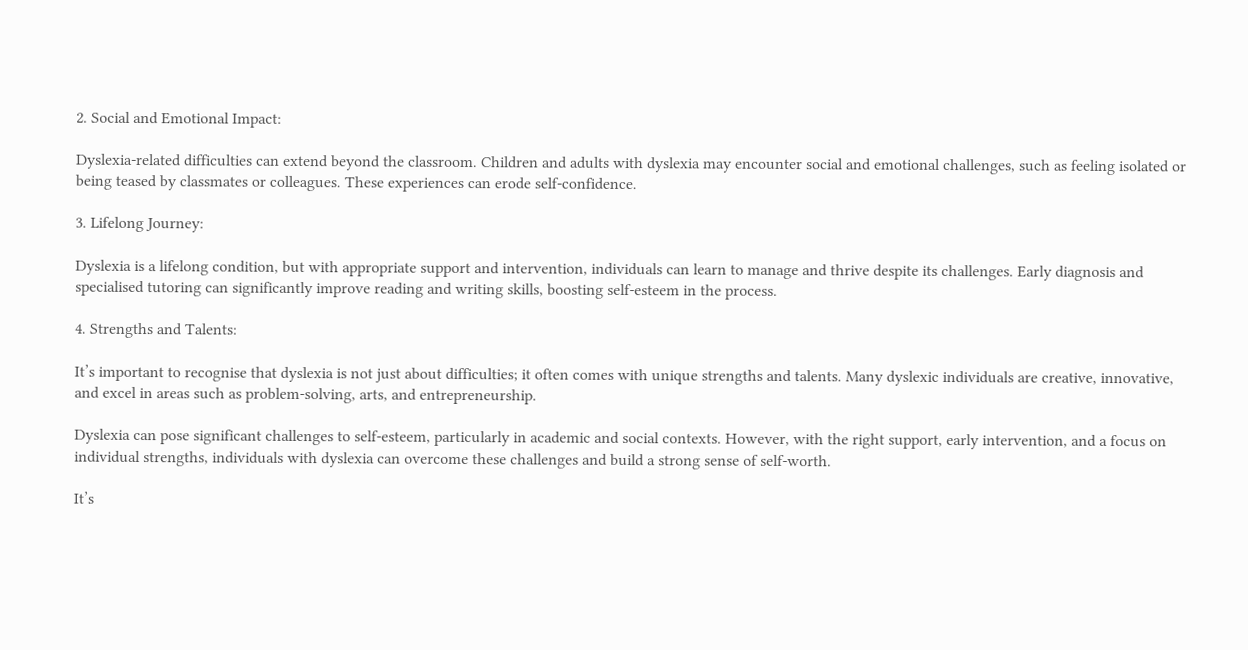2. Social and Emotional Impact:

Dyslexia-related difficulties can extend beyond the classroom. Children and adults with dyslexia may encounter social and emotional challenges, such as feeling isolated or being teased by classmates or colleagues. These experiences can erode self-confidence.

3. Lifelong Journey:

Dyslexia is a lifelong condition, but with appropriate support and intervention, individuals can learn to manage and thrive despite its challenges. Early diagnosis and specialised tutoring can significantly improve reading and writing skills, boosting self-esteem in the process.

4. Strengths and Talents:

It’s important to recognise that dyslexia is not just about difficulties; it often comes with unique strengths and talents. Many dyslexic individuals are creative, innovative, and excel in areas such as problem-solving, arts, and entrepreneurship.

Dyslexia can pose significant challenges to self-esteem, particularly in academic and social contexts. However, with the right support, early intervention, and a focus on individual strengths, individuals with dyslexia can overcome these challenges and build a strong sense of self-worth.

It’s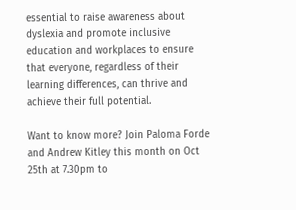essential to raise awareness about dyslexia and promote inclusive education and workplaces to ensure that everyone, regardless of their learning differences, can thrive and achieve their full potential.

Want to know more? Join Paloma Forde and Andrew Kitley this month on Oct 25th at 7.30pm to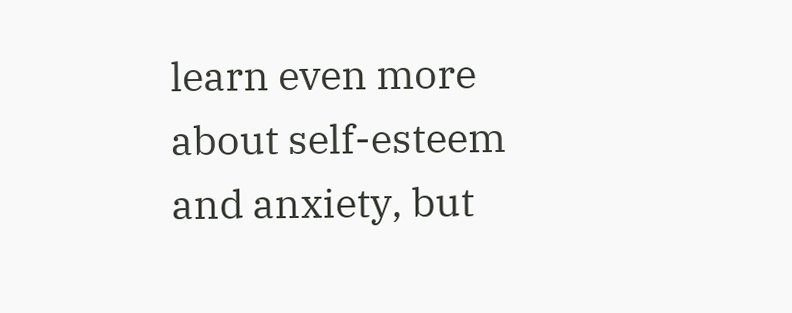learn even more about self-esteem and anxiety, but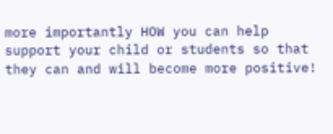more importantly HOW you can help support your child or students so that they can and will become more positive!